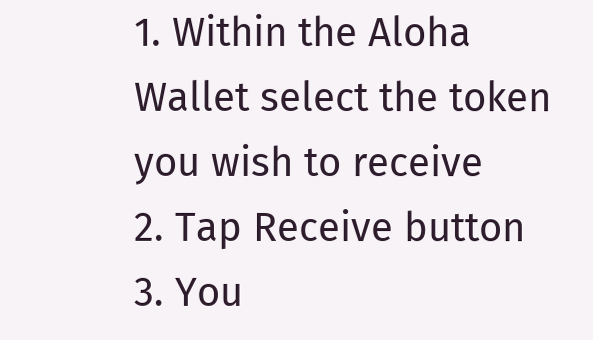1. Within the Aloha Wallet select the token you wish to receive
2. Tap Receive button
3. You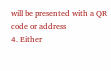will be presented with a QR code or address
4. Either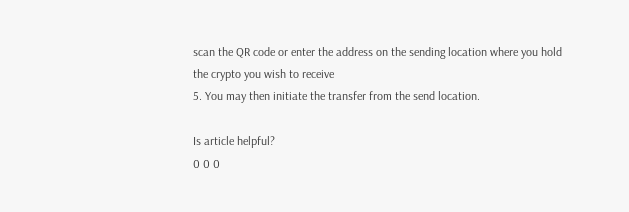scan the QR code or enter the address on the sending location where you hold the crypto you wish to receive
5. You may then initiate the transfer from the send location.

Is article helpful?
0 0 0